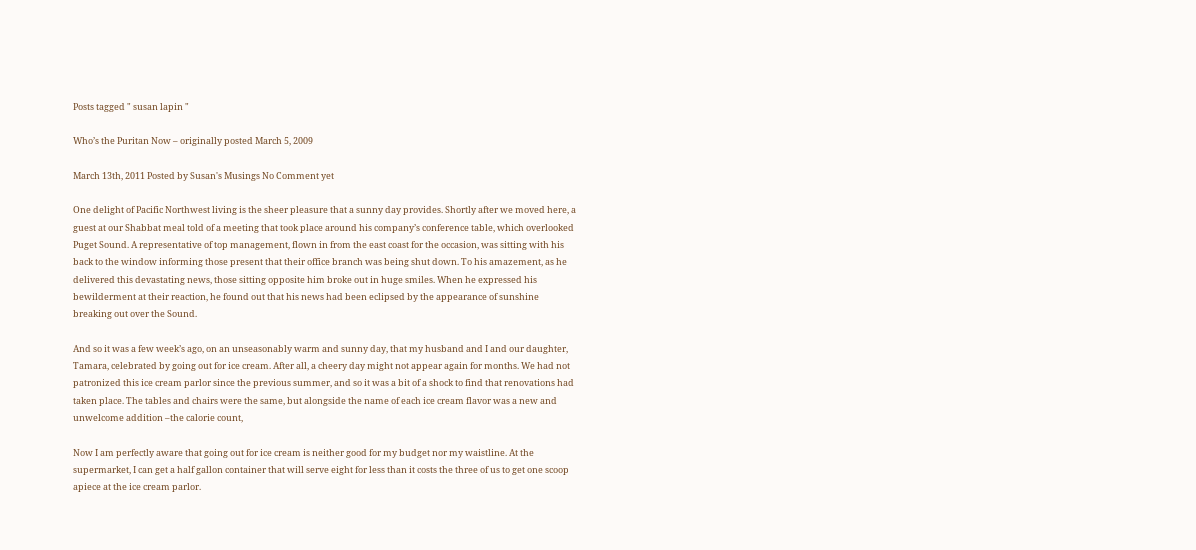Posts tagged " susan lapin "

Who’s the Puritan Now – originally posted March 5, 2009

March 13th, 2011 Posted by Susan's Musings No Comment yet

One delight of Pacific Northwest living is the sheer pleasure that a sunny day provides. Shortly after we moved here, a guest at our Shabbat meal told of a meeting that took place around his company’s conference table, which overlooked Puget Sound. A representative of top management, flown in from the east coast for the occasion, was sitting with his back to the window informing those present that their office branch was being shut down. To his amazement, as he delivered this devastating news, those sitting opposite him broke out in huge smiles. When he expressed his bewilderment at their reaction, he found out that his news had been eclipsed by the appearance of sunshine breaking out over the Sound.

And so it was a few week’s ago, on an unseasonably warm and sunny day, that my husband and I and our daughter, Tamara, celebrated by going out for ice cream. After all, a cheery day might not appear again for months. We had not patronized this ice cream parlor since the previous summer, and so it was a bit of a shock to find that renovations had taken place. The tables and chairs were the same, but alongside the name of each ice cream flavor was a new and unwelcome addition –the calorie count,

Now I am perfectly aware that going out for ice cream is neither good for my budget nor my waistline. At the supermarket, I can get a half gallon container that will serve eight for less than it costs the three of us to get one scoop apiece at the ice cream parlor.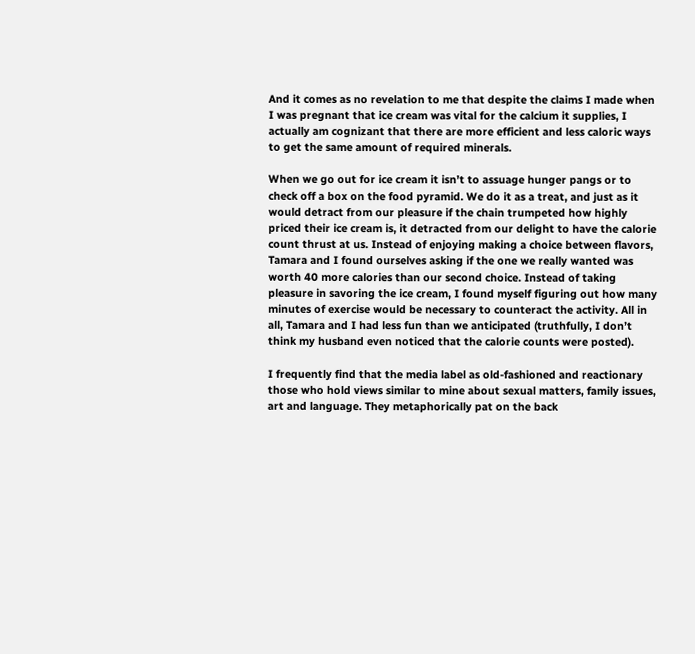And it comes as no revelation to me that despite the claims I made when I was pregnant that ice cream was vital for the calcium it supplies, I actually am cognizant that there are more efficient and less caloric ways to get the same amount of required minerals.

When we go out for ice cream it isn’t to assuage hunger pangs or to check off a box on the food pyramid. We do it as a treat, and just as it would detract from our pleasure if the chain trumpeted how highly priced their ice cream is, it detracted from our delight to have the calorie count thrust at us. Instead of enjoying making a choice between flavors, Tamara and I found ourselves asking if the one we really wanted was worth 40 more calories than our second choice. Instead of taking pleasure in savoring the ice cream, I found myself figuring out how many minutes of exercise would be necessary to counteract the activity. All in all, Tamara and I had less fun than we anticipated (truthfully, I don’t think my husband even noticed that the calorie counts were posted).

I frequently find that the media label as old-fashioned and reactionary those who hold views similar to mine about sexual matters, family issues, art and language. They metaphorically pat on the back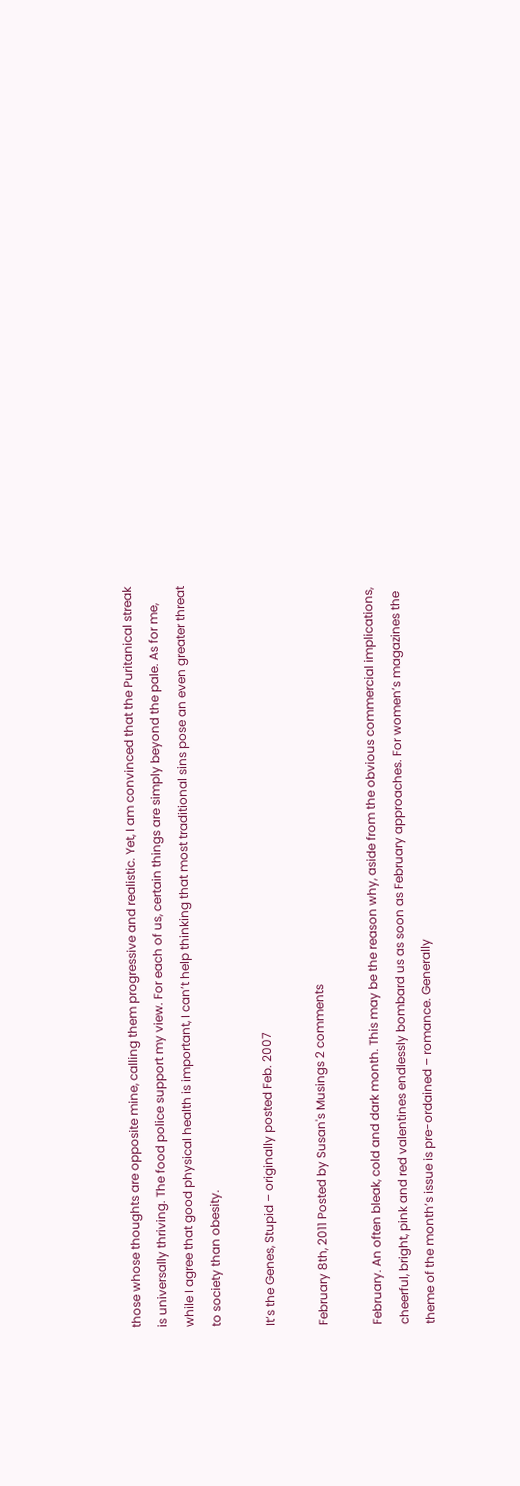those whose thoughts are opposite mine, calling them progressive and realistic. Yet, I am convinced that the Puritanical streak is universally thriving. The food police support my view. For each of us, certain things are simply beyond the pale. As for me, while I agree that good physical health is important, I can’t help thinking that most traditional sins pose an even greater threat to society than obesity.

It’s the Genes, Stupid – originally posted Feb. 2007

February 8th, 2011 Posted by Susan's Musings 2 comments

February. An often bleak, cold and dark month. This may be the reason why, aside from the obvious commercial implications, cheerful, bright, pink and red valentines endlessly bombard us as soon as February approaches. For women’s magazines the theme of the month’s issue is pre-ordained – romance. Generally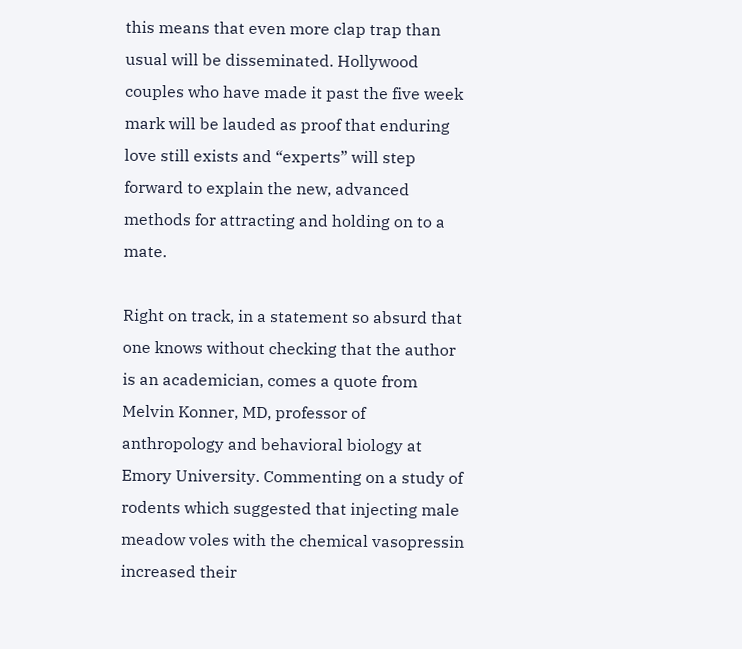this means that even more clap trap than usual will be disseminated. Hollywood couples who have made it past the five week mark will be lauded as proof that enduring love still exists and “experts” will step forward to explain the new, advanced methods for attracting and holding on to a mate.

Right on track, in a statement so absurd that one knows without checking that the author is an academician, comes a quote from Melvin Konner, MD, professor of anthropology and behavioral biology at Emory University. Commenting on a study of rodents which suggested that injecting male meadow voles with the chemical vasopressin increased their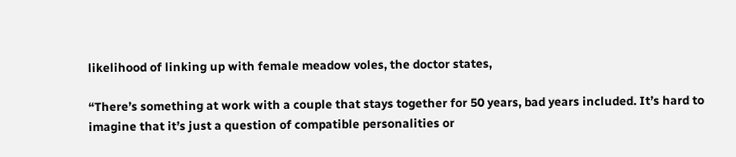likelihood of linking up with female meadow voles, the doctor states,

“There’s something at work with a couple that stays together for 50 years, bad years included. It’s hard to imagine that it’s just a question of compatible personalities or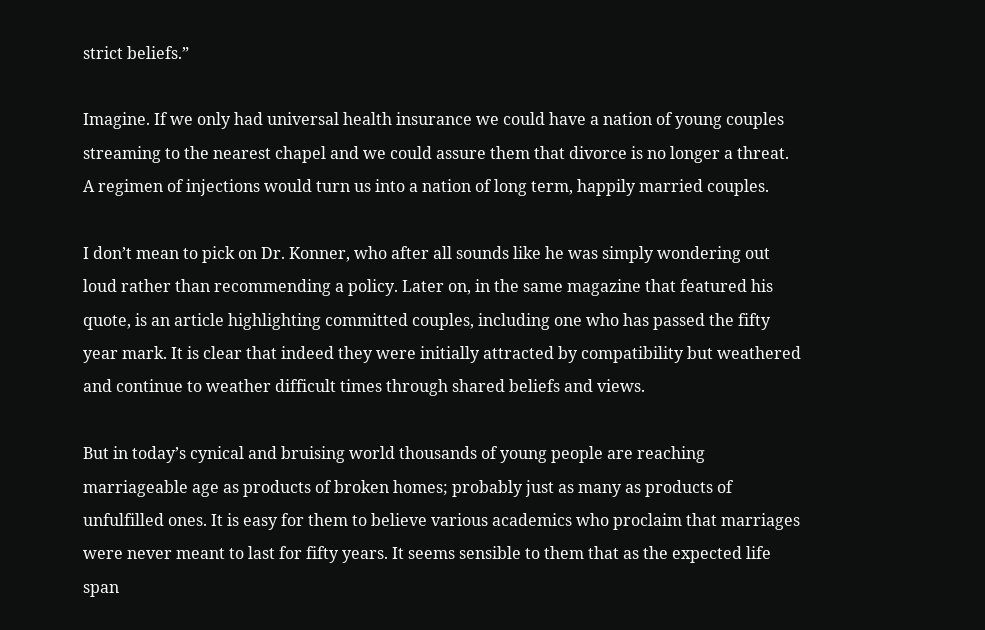strict beliefs.”

Imagine. If we only had universal health insurance we could have a nation of young couples streaming to the nearest chapel and we could assure them that divorce is no longer a threat. A regimen of injections would turn us into a nation of long term, happily married couples.

I don’t mean to pick on Dr. Konner, who after all sounds like he was simply wondering out loud rather than recommending a policy. Later on, in the same magazine that featured his quote, is an article highlighting committed couples, including one who has passed the fifty year mark. It is clear that indeed they were initially attracted by compatibility but weathered and continue to weather difficult times through shared beliefs and views.

But in today’s cynical and bruising world thousands of young people are reaching marriageable age as products of broken homes; probably just as many as products of unfulfilled ones. It is easy for them to believe various academics who proclaim that marriages were never meant to last for fifty years. It seems sensible to them that as the expected life span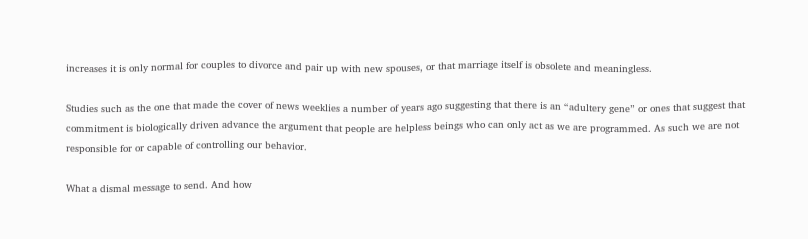increases it is only normal for couples to divorce and pair up with new spouses, or that marriage itself is obsolete and meaningless.

Studies such as the one that made the cover of news weeklies a number of years ago suggesting that there is an “adultery gene” or ones that suggest that commitment is biologically driven advance the argument that people are helpless beings who can only act as we are programmed. As such we are not responsible for or capable of controlling our behavior.

What a dismal message to send. And how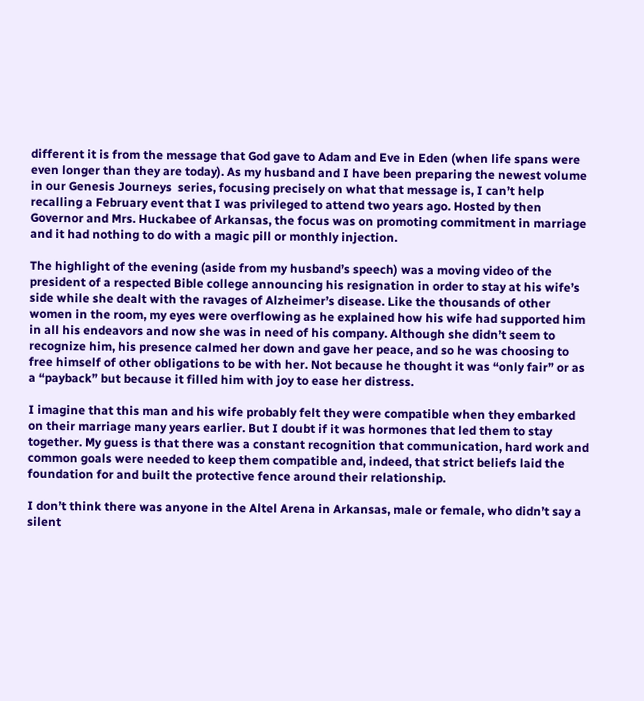different it is from the message that God gave to Adam and Eve in Eden (when life spans were even longer than they are today). As my husband and I have been preparing the newest volume in our Genesis Journeys  series, focusing precisely on what that message is, I can’t help recalling a February event that I was privileged to attend two years ago. Hosted by then Governor and Mrs. Huckabee of Arkansas, the focus was on promoting commitment in marriage and it had nothing to do with a magic pill or monthly injection.

The highlight of the evening (aside from my husband’s speech) was a moving video of the president of a respected Bible college announcing his resignation in order to stay at his wife’s side while she dealt with the ravages of Alzheimer’s disease. Like the thousands of other women in the room, my eyes were overflowing as he explained how his wife had supported him in all his endeavors and now she was in need of his company. Although she didn’t seem to recognize him, his presence calmed her down and gave her peace, and so he was choosing to free himself of other obligations to be with her. Not because he thought it was “only fair” or as a “payback” but because it filled him with joy to ease her distress.

I imagine that this man and his wife probably felt they were compatible when they embarked on their marriage many years earlier. But I doubt if it was hormones that led them to stay together. My guess is that there was a constant recognition that communication, hard work and common goals were needed to keep them compatible and, indeed, that strict beliefs laid the foundation for and built the protective fence around their relationship.

I don’t think there was anyone in the Altel Arena in Arkansas, male or female, who didn’t say a silent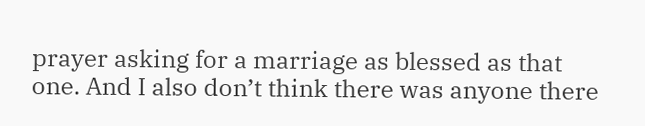prayer asking for a marriage as blessed as that one. And I also don’t think there was anyone there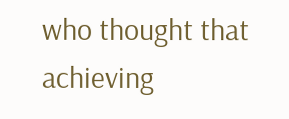who thought that achieving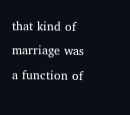that kind of marriage was a function of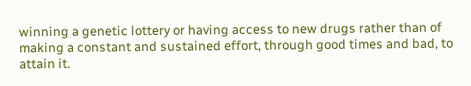winning a genetic lottery or having access to new drugs rather than of making a constant and sustained effort, through good times and bad, to attain it.